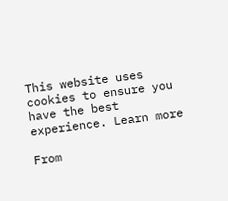This website uses cookies to ensure you have the best experience. Learn more

From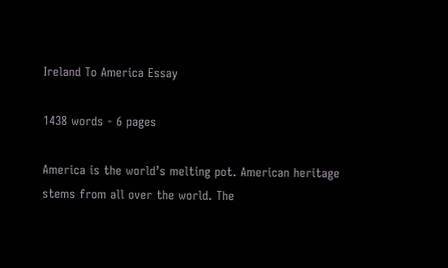Ireland To America Essay

1438 words - 6 pages

America is the world’s melting pot. American heritage stems from all over the world. The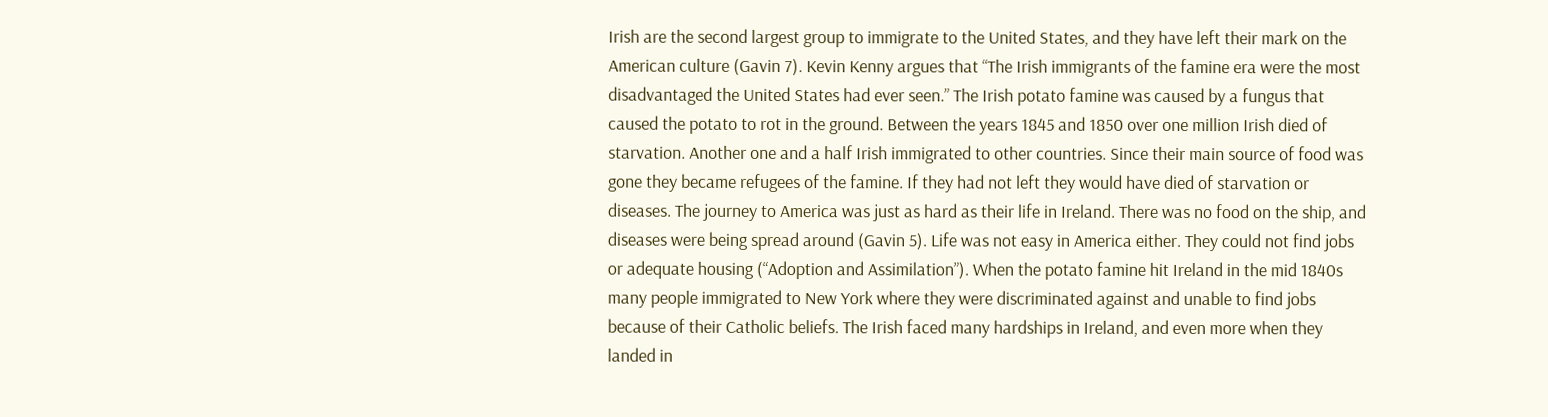Irish are the second largest group to immigrate to the United States, and they have left their mark on the American culture (Gavin 7). Kevin Kenny argues that “The Irish immigrants of the famine era were the most disadvantaged the United States had ever seen.” The Irish potato famine was caused by a fungus that caused the potato to rot in the ground. Between the years 1845 and 1850 over one million Irish died of starvation. Another one and a half Irish immigrated to other countries. Since their main source of food was gone they became refugees of the famine. If they had not left they would have died of starvation or diseases. The journey to America was just as hard as their life in Ireland. There was no food on the ship, and diseases were being spread around (Gavin 5). Life was not easy in America either. They could not find jobs or adequate housing (“Adoption and Assimilation”). When the potato famine hit Ireland in the mid 1840s many people immigrated to New York where they were discriminated against and unable to find jobs because of their Catholic beliefs. The Irish faced many hardships in Ireland, and even more when they landed in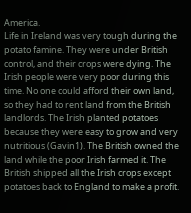America.
Life in Ireland was very tough during the potato famine. They were under British control, and their crops were dying. The Irish people were very poor during this time. No one could afford their own land, so they had to rent land from the British landlords. The Irish planted potatoes because they were easy to grow and very nutritious (Gavin1). The British owned the land while the poor Irish farmed it. The British shipped all the Irish crops except potatoes back to England to make a profit.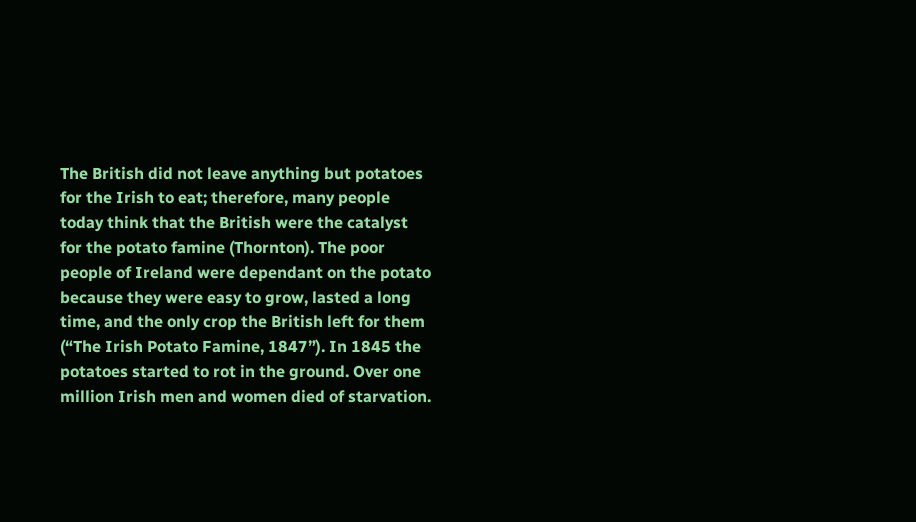The British did not leave anything but potatoes for the Irish to eat; therefore, many people today think that the British were the catalyst for the potato famine (Thornton). The poor people of Ireland were dependant on the potato because they were easy to grow, lasted a long time, and the only crop the British left for them (“The Irish Potato Famine, 1847”). In 1845 the potatoes started to rot in the ground. Over one million Irish men and women died of starvation.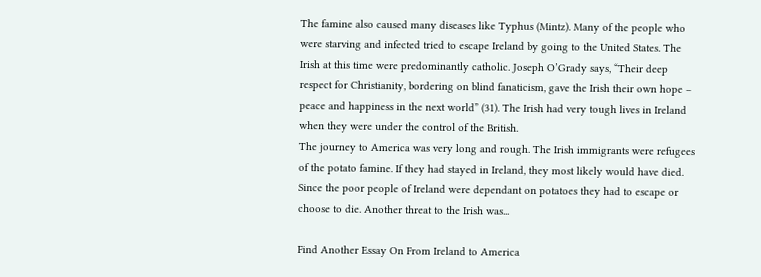The famine also caused many diseases like Typhus (Mintz). Many of the people who were starving and infected tried to escape Ireland by going to the United States. The Irish at this time were predominantly catholic. Joseph O’Grady says, “Their deep respect for Christianity, bordering on blind fanaticism, gave the Irish their own hope – peace and happiness in the next world” (31). The Irish had very tough lives in Ireland when they were under the control of the British.
The journey to America was very long and rough. The Irish immigrants were refugees of the potato famine. If they had stayed in Ireland, they most likely would have died. Since the poor people of Ireland were dependant on potatoes they had to escape or choose to die. Another threat to the Irish was...

Find Another Essay On From Ireland to America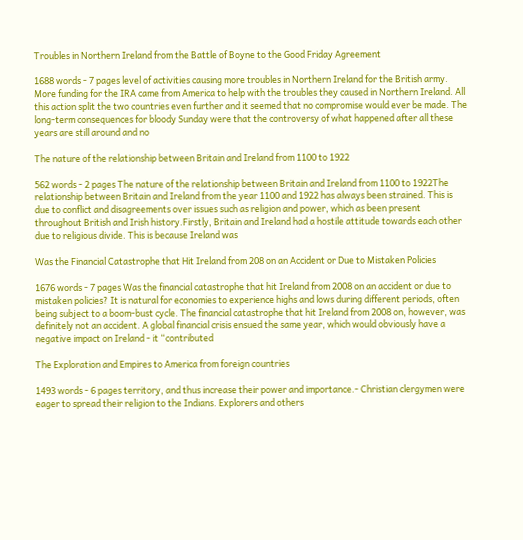Troubles in Northern Ireland from the Battle of Boyne to the Good Friday Agreement

1688 words - 7 pages level of activities causing more troubles in Northern Ireland for the British army. More funding for the IRA came from America to help with the troubles they caused in Northern Ireland. All this action split the two countries even further and it seemed that no compromise would ever be made. The long-term consequences for bloody Sunday were that the controversy of what happened after all these years are still around and no

The nature of the relationship between Britain and Ireland from 1100 to 1922

562 words - 2 pages The nature of the relationship between Britain and Ireland from 1100 to 1922The relationship between Britain and Ireland from the year 1100 and 1922 has always been strained. This is due to conflict and disagreements over issues such as religion and power, which as been present throughout British and Irish history.Firstly, Britain and Ireland had a hostile attitude towards each other due to religious divide. This is because Ireland was

Was the Financial Catastrophe that Hit Ireland from 208 on an Accident or Due to Mistaken Policies

1676 words - 7 pages Was the financial catastrophe that hit Ireland from 2008 on an accident or due to mistaken policies? It is natural for economies to experience highs and lows during different periods, often being subject to a boom-bust cycle. The financial catastrophe that hit Ireland from 2008 on, however, was definitely not an accident. A global financial crisis ensued the same year, which would obviously have a negative impact on Ireland - it “contributed

The Exploration and Empires to America from foreign countries

1493 words - 6 pages territory, and thus increase their power and importance.- Christian clergymen were eager to spread their religion to the Indians. Explorers and others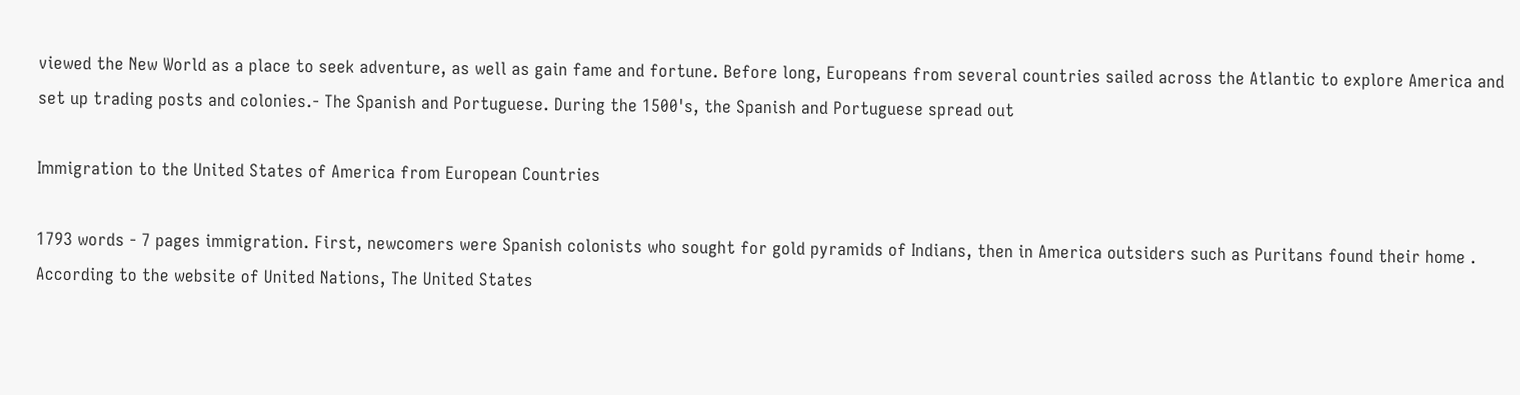viewed the New World as a place to seek adventure, as well as gain fame and fortune. Before long, Europeans from several countries sailed across the Atlantic to explore America and set up trading posts and colonies.- The Spanish and Portuguese. During the 1500's, the Spanish and Portuguese spread out

Immigration to the United States of America from European Countries

1793 words - 7 pages immigration. First, newcomers were Spanish colonists who sought for gold pyramids of Indians, then in America outsiders such as Puritans found their home . According to the website of United Nations, The United States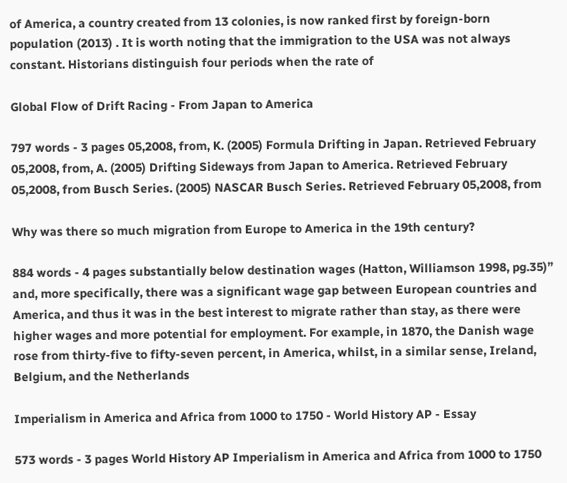of America, a country created from 13 colonies, is now ranked first by foreign-born population (2013) . It is worth noting that the immigration to the USA was not always constant. Historians distinguish four periods when the rate of

Global Flow of Drift Racing - From Japan to America

797 words - 3 pages 05,2008, from, K. (2005) Formula Drifting in Japan. Retrieved February 05,2008, from, A. (2005) Drifting Sideways from Japan to America. Retrieved February 05,2008, from Busch Series. (2005) NASCAR Busch Series. Retrieved February 05,2008, from

Why was there so much migration from Europe to America in the 19th century?

884 words - 4 pages substantially below destination wages (Hatton, Williamson 1998, pg.35)” and, more specifically, there was a significant wage gap between European countries and America, and thus it was in the best interest to migrate rather than stay, as there were higher wages and more potential for employment. For example, in 1870, the Danish wage rose from thirty-five to fifty-seven percent, in America, whilst, in a similar sense, Ireland, Belgium, and the Netherlands

Imperialism in America and Africa from 1000 to 1750 - World History AP - Essay

573 words - 3 pages World History AP Imperialism in America and Africa from 1000 to 1750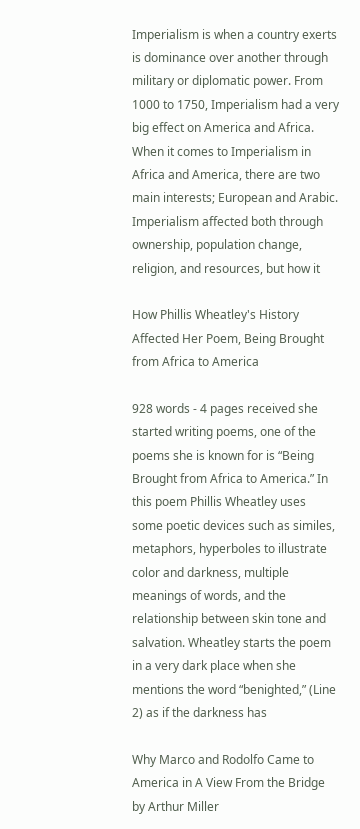Imperialism is when a country exerts is dominance over another through military or diplomatic power. From 1000 to 1750, Imperialism had a very big effect on America and Africa. When it comes to Imperialism in Africa and America, there are two main interests; European and Arabic. Imperialism affected both through ownership, population change, religion, and resources, but how it

How Phillis Wheatley's History Affected Her Poem, Being Brought from Africa to America

928 words - 4 pages received she started writing poems, one of the poems she is known for is “Being Brought from Africa to America.” In this poem Phillis Wheatley uses some poetic devices such as similes, metaphors, hyperboles to illustrate color and darkness, multiple meanings of words, and the relationship between skin tone and salvation. Wheatley starts the poem in a very dark place when she mentions the word “benighted,” (Line 2) as if the darkness has

Why Marco and Rodolfo Came to America in A View From the Bridge by Arthur Miller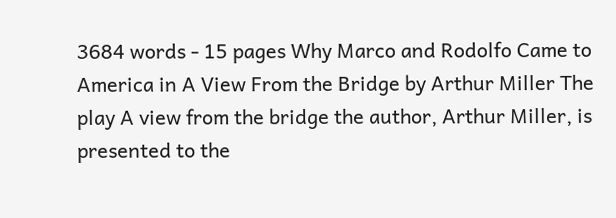3684 words - 15 pages Why Marco and Rodolfo Came to America in A View From the Bridge by Arthur Miller The play A view from the bridge the author, Arthur Miller, is presented to the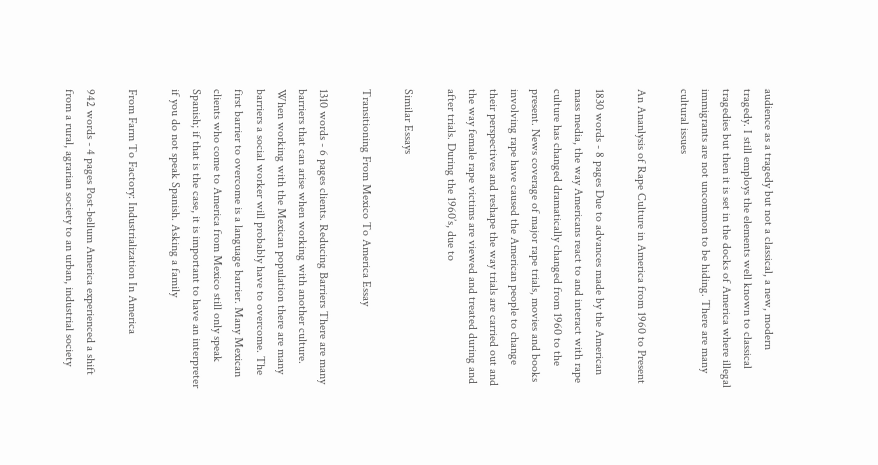audience as a tragedy but not a classical, a new, modern tragedy. I still employs the elements well known to classical tragedies but then it is set in the docks of America where illegal immigrants are not uncommon to be hiding. There are many cultural issues

An Ananlysis of Rape Culture in America from 1960 to Present

1830 words - 8 pages Due to advances made by the American mass media, the way Americans react to and interact with rape culture has changed dramatically changed from 1960 to the present. News coverage of major rape trials, movies and books involving rape have caused the American people to change their perspectives and reshape the way trials are carried out and the way female rape victims are viewed and treated during and after trials. During the 1960’s, due to

Similar Essays

Transitioning From Mexico To America Essay

1310 words - 6 pages clients. Reducing Barriers There are many barriers that can arise when working with another culture. When working with the Mexican population there are many barriers a social worker will probably have to overcome. The first barrier to overcome is a language barrier. Many Mexican clients who come to America from Mexico still only speak Spanish; if that is the case, it is important to have an interpreter if you do not speak Spanish. Asking a family

From Farm To Factory: Industrialization In America

942 words - 4 pages Post-bellum America experienced a shift from a rural, agrarian society to an urban, industrial society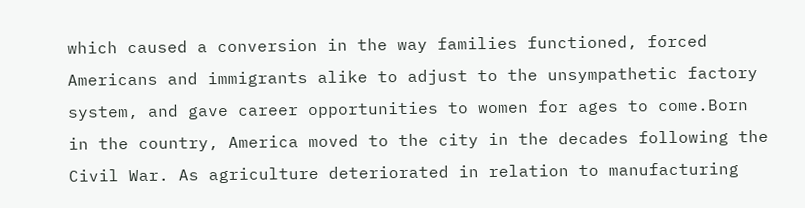which caused a conversion in the way families functioned, forced Americans and immigrants alike to adjust to the unsympathetic factory system, and gave career opportunities to women for ages to come.Born in the country, America moved to the city in the decades following the Civil War. As agriculture deteriorated in relation to manufacturing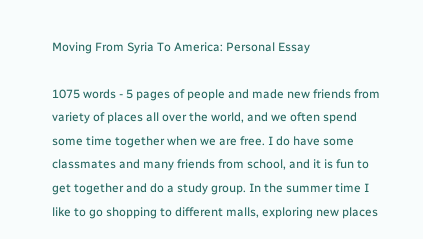Moving From Syria To America: Personal Essay

1075 words - 5 pages of people and made new friends from variety of places all over the world, and we often spend some time together when we are free. I do have some classmates and many friends from school, and it is fun to get together and do a study group. In the summer time I like to go shopping to different malls, exploring new places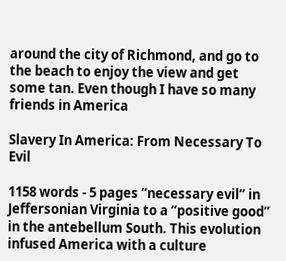around the city of Richmond, and go to the beach to enjoy the view and get some tan. Even though I have so many friends in America

Slavery In America: From Necessary To Evil

1158 words - 5 pages “necessary evil” in Jeffersonian Virginia to a “positive good” in the antebellum South. This evolution infused America with a culture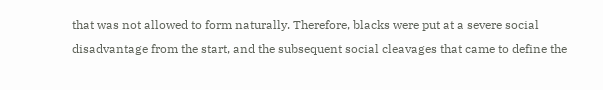that was not allowed to form naturally. Therefore, blacks were put at a severe social disadvantage from the start, and the subsequent social cleavages that came to define the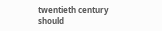twentieth century should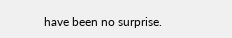have been no surprise.